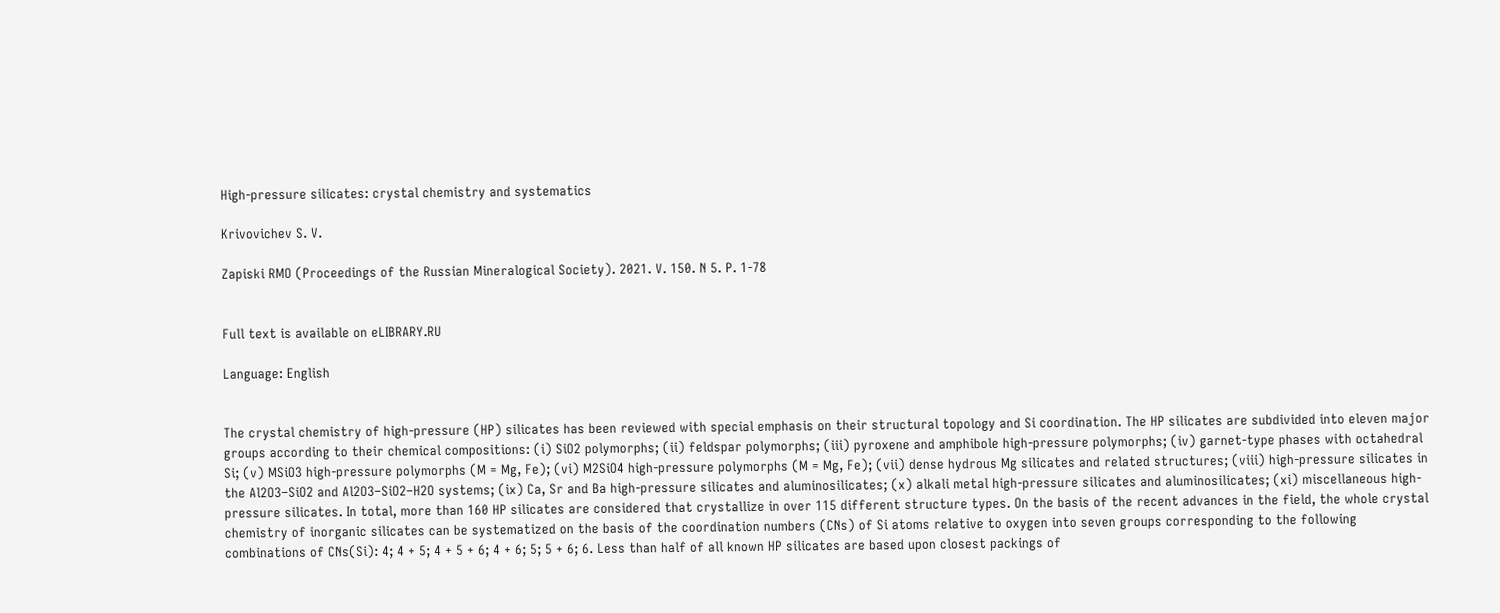High-pressure silicates: crystal chemistry and systematics

Krivovichev S. V.

Zapiski RMO (Proceedings of the Russian Mineralogical Society). 2021. V. 150. N 5. P. 1-78


Full text is available on eLIBRARY.RU

Language: English


The crystal chemistry of high-pressure (HP) silicates has been reviewed with special emphasis on their structural topology and Si coordination. The HP silicates are subdivided into eleven major groups according to their chemical compositions: (i) SiO2 polymorphs; (ii) feldspar polymorphs; (iii) pyroxene and amphibole high-pressure polymorphs; (iv) garnet-type phases with octahedral Si; (v) MSiO3 high-pressure polymorphs (M = Mg, Fe); (vi) M2SiO4 high-pressure polymorphs (M = Mg, Fe); (vii) dense hydrous Mg silicates and related structures; (viii) high-pressure silicates in the Al2O3–SiO2 and Al2O3–SiO2–H2O systems; (ix) Ca, Sr and Ba high-pressure silicates and aluminosilicates; (x) alkali metal high-pressure silicates and aluminosilicates; (xi) miscellaneous high-pressure silicates. In total, more than 160 HP silicates are considered that crystallize in over 115 different structure types. On the basis of the recent advances in the field, the whole crystal chemistry of inorganic silicates can be systematized on the basis of the coordination numbers (CNs) of Si atoms relative to oxygen into seven groups corresponding to the following combinations of CNs(Si): 4; 4 + 5; 4 + 5 + 6; 4 + 6; 5; 5 + 6; 6. Less than half of all known HP silicates are based upon closest packings of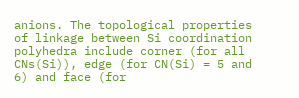anions. The topological properties of linkage between Si coordination polyhedra include corner (for all CNs(Si)), edge (for CN(Si) = 5 and 6) and face (for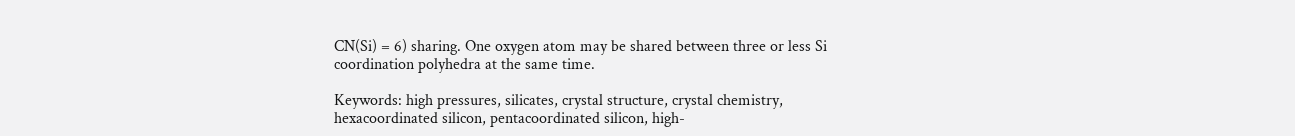CN(Si) = 6) sharing. One oxygen atom may be shared between three or less Si coordination polyhedra at the same time.

Keywords: high pressures, silicates, crystal structure, crystal chemistry, hexacoordinated silicon, pentacoordinated silicon, high-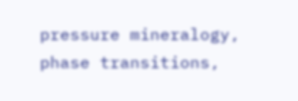pressure mineralogy, phase transitions,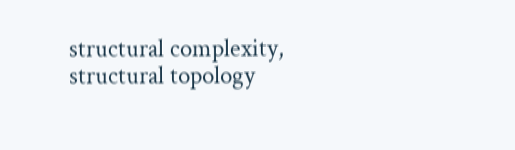structural complexity, structural topology